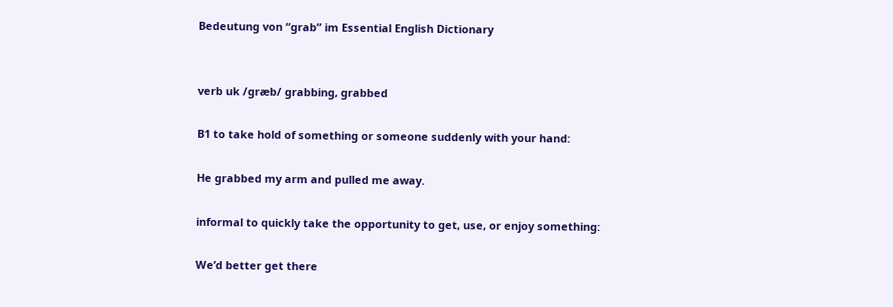Bedeutung von “grab” im Essential English Dictionary


verb uk /ɡræb/ grabbing, grabbed

B1 to take hold of something or someone suddenly with your hand:

He grabbed my arm and pulled me away.

informal to quickly take the opportunity to get, use, or enjoy something:

We’d better get there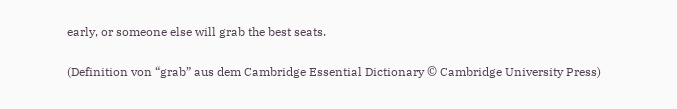early, or someone else will grab the best seats.

(Definition von “grab” aus dem Cambridge Essential Dictionary © Cambridge University Press)